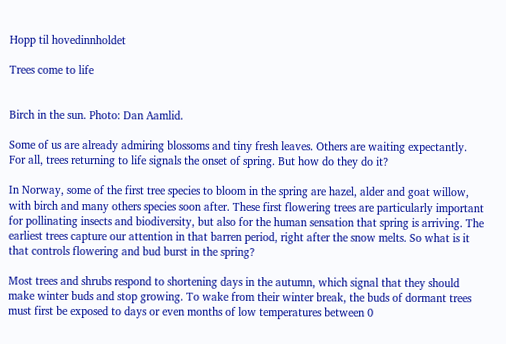Hopp til hovedinnholdet

Trees come to life


Birch in the sun. Photo: Dan Aamlid.

Some of us are already admiring blossoms and tiny fresh leaves. Others are waiting expectantly. For all, trees returning to life signals the onset of spring. But how do they do it?

In Norway, some of the first tree species to bloom in the spring are hazel, alder and goat willow, with birch and many others species soon after. These first flowering trees are particularly important for pollinating insects and biodiversity, but also for the human sensation that spring is arriving. The earliest trees capture our attention in that barren period, right after the snow melts. So what is it that controls flowering and bud burst in the spring?

Most trees and shrubs respond to shortening days in the autumn, which signal that they should make winter buds and stop growing. To wake from their winter break, the buds of dormant trees must first be exposed to days or even months of low temperatures between 0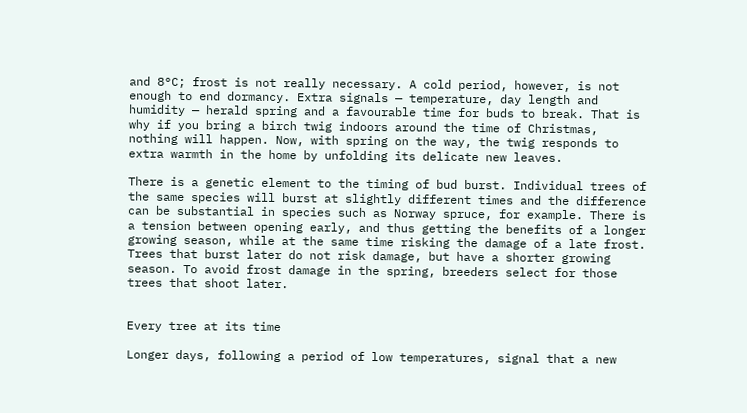and 8°C; frost is not really necessary. A cold period, however, is not enough to end dormancy. Extra signals — temperature, day length and humidity — herald spring and a favourable time for buds to break. That is why if you bring a birch twig indoors around the time of Christmas, nothing will happen. Now, with spring on the way, the twig responds to extra warmth in the home by unfolding its delicate new leaves.

There is a genetic element to the timing of bud burst. Individual trees of the same species will burst at slightly different times and the difference can be substantial in species such as Norway spruce, for example. There is a tension between opening early, and thus getting the benefits of a longer growing season, while at the same time risking the damage of a late frost. Trees that burst later do not risk damage, but have a shorter growing season. To avoid frost damage in the spring, breeders select for those trees that shoot later.


Every tree at its time

Longer days, following a period of low temperatures, signal that a new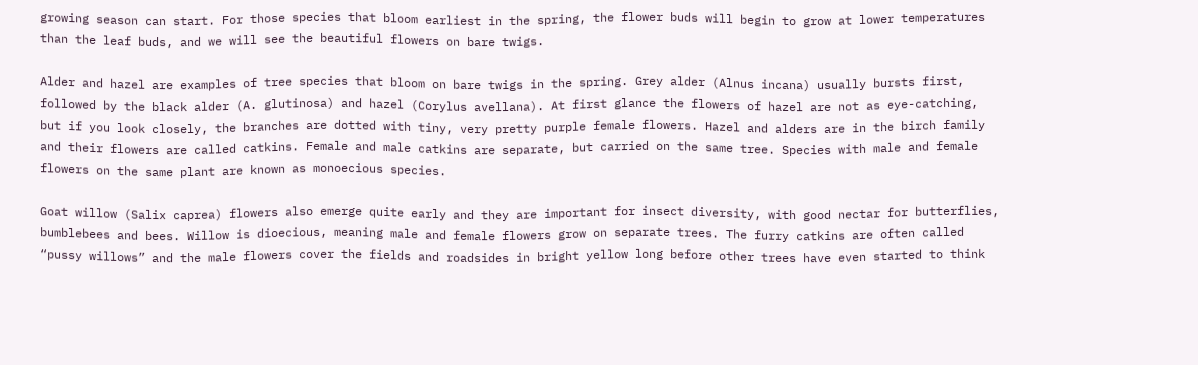growing season can start. For those species that bloom earliest in the spring, the flower buds will begin to grow at lower temperatures than the leaf buds, and we will see the beautiful flowers on bare twigs.

Alder and hazel are examples of tree species that bloom on bare twigs in the spring. Grey alder (Alnus incana) usually bursts first, followed by the black alder (A. glutinosa) and hazel (Corylus avellana). At first glance the flowers of hazel are not as eye-catching, but if you look closely, the branches are dotted with tiny, very pretty purple female flowers. Hazel and alders are in the birch family and their flowers are called catkins. Female and male catkins are separate, but carried on the same tree. Species with male and female flowers on the same plant are known as monoecious species.

Goat willow (Salix caprea) flowers also emerge quite early and they are important for insect diversity, with good nectar for butterflies, bumblebees and bees. Willow is dioecious, meaning male and female flowers grow on separate trees. The furry catkins are often called “pussy willows” and the male flowers cover the fields and roadsides in bright yellow long before other trees have even started to think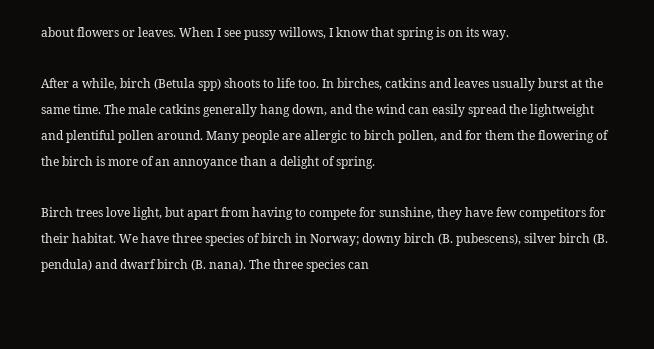about flowers or leaves. When I see pussy willows, I know that spring is on its way.

After a while, birch (Betula spp) shoots to life too. In birches, catkins and leaves usually burst at the same time. The male catkins generally hang down, and the wind can easily spread the lightweight and plentiful pollen around. Many people are allergic to birch pollen, and for them the flowering of the birch is more of an annoyance than a delight of spring.

Birch trees love light, but apart from having to compete for sunshine, they have few competitors for their habitat. We have three species of birch in Norway; downy birch (B. pubescens), silver birch (B. pendula) and dwarf birch (B. nana). The three species can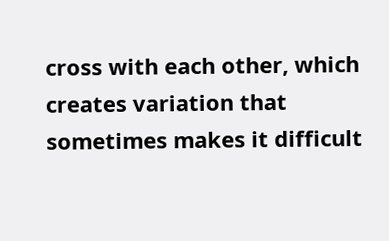cross with each other, which creates variation that sometimes makes it difficult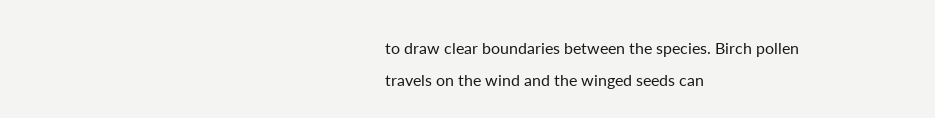to draw clear boundaries between the species. Birch pollen travels on the wind and the winged seeds can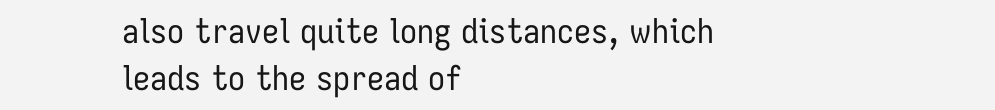also travel quite long distances, which leads to the spread of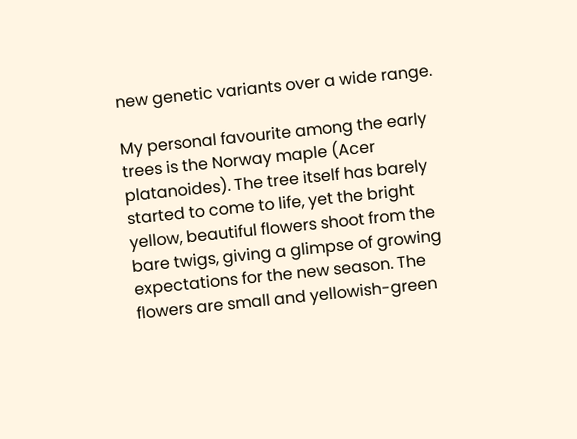new genetic variants over a wide range.

My personal favourite among the early trees is the Norway maple (Acer platanoides). The tree itself has barely started to come to life, yet the bright yellow, beautiful flowers shoot from the bare twigs, giving a glimpse of growing expectations for the new season. The flowers are small and yellowish-green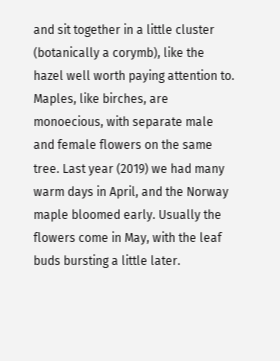and sit together in a little cluster (botanically a corymb), like the hazel well worth paying attention to. Maples, like birches, are monoecious, with separate male and female flowers on the same tree. Last year (2019) we had many warm days in April, and the Norway maple bloomed early. Usually the flowers come in May, with the leaf buds bursting a little later.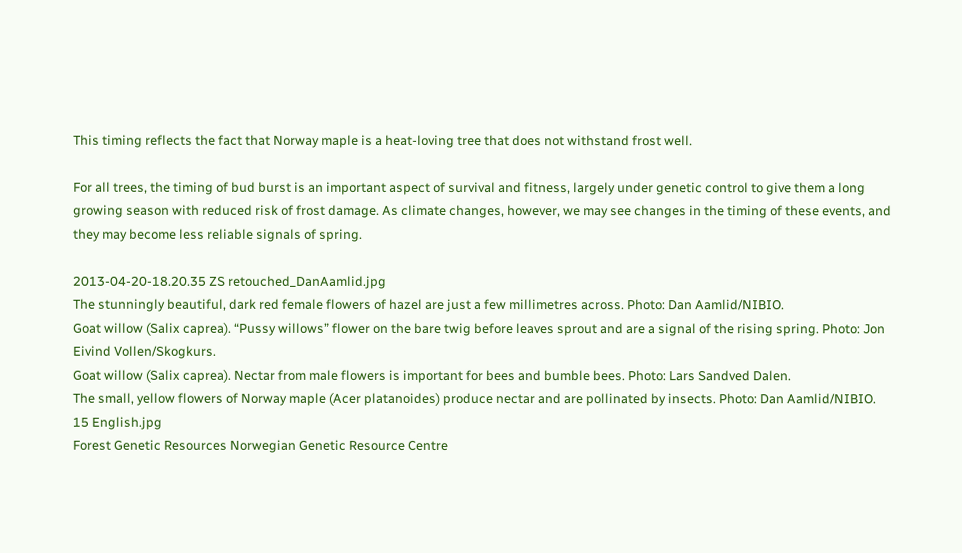This timing reflects the fact that Norway maple is a heat-loving tree that does not withstand frost well.

For all trees, the timing of bud burst is an important aspect of survival and fitness, largely under genetic control to give them a long growing season with reduced risk of frost damage. As climate changes, however, we may see changes in the timing of these events, and they may become less reliable signals of spring.

2013-04-20-18.20.35 ZS retouched_DanAamlid.jpg
The stunningly beautiful, dark red female flowers of hazel are just a few millimetres across. Photo: Dan Aamlid/NIBIO.
Goat willow (Salix caprea). “Pussy willows” flower on the bare twig before leaves sprout and are a signal of the rising spring. Photo: Jon Eivind Vollen/Skogkurs.
Goat willow (Salix caprea). Nectar from male flowers is important for bees and bumble bees. Photo: Lars Sandved Dalen.
The small, yellow flowers of Norway maple (Acer platanoides) produce nectar and are pollinated by insects. Photo: Dan Aamlid/NIBIO.
15 English.jpg
Forest Genetic Resources Norwegian Genetic Resource Centre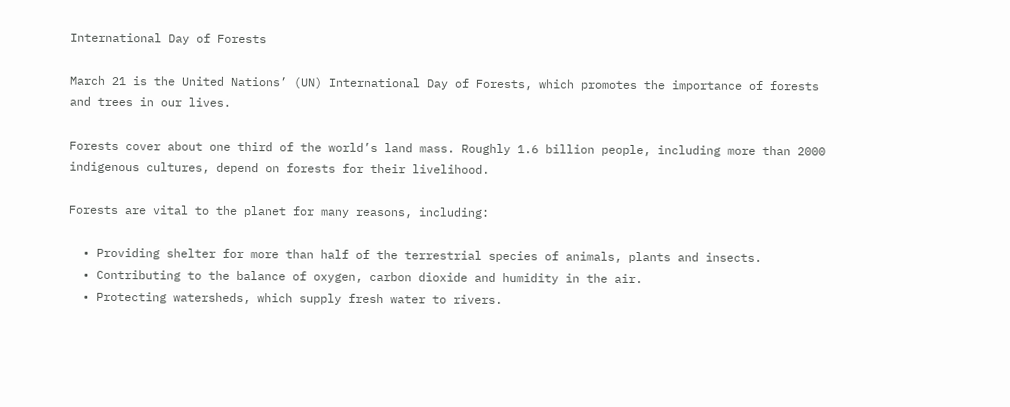International Day of Forests

March 21 is the United Nations’ (UN) International Day of Forests, which promotes the importance of forests and trees in our lives.

Forests cover about one third of the world’s land mass. Roughly 1.6 billion people, including more than 2000 indigenous cultures, depend on forests for their livelihood.

Forests are vital to the planet for many reasons, including:

  • Providing shelter for more than half of the terrestrial species of animals, plants and insects.
  • Contributing to the balance of oxygen, carbon dioxide and humidity in the air.
  • Protecting watersheds, which supply fresh water to rivers.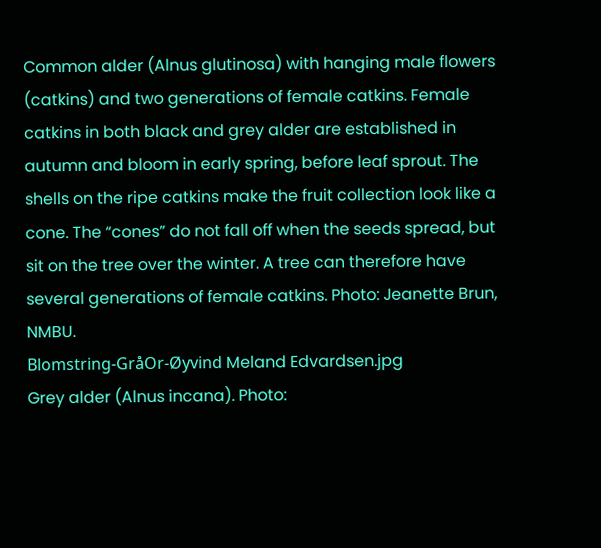Common alder (Alnus glutinosa) with hanging male flowers (catkins) and two generations of female catkins. Female catkins in both black and grey alder are established in autumn and bloom in early spring, before leaf sprout. The shells on the ripe catkins make the fruit collection look like a cone. The “cones” do not fall off when the seeds spread, but sit on the tree over the winter. A tree can therefore have several generations of female catkins. Photo: Jeanette Brun, NMBU.
Blomstring-GråOr-Øyvind Meland Edvardsen.jpg
Grey alder (Alnus incana). Photo: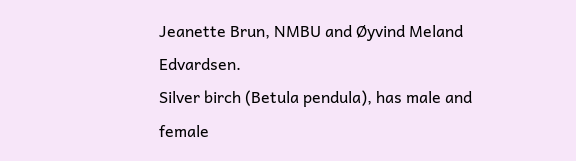Jeanette Brun, NMBU and Øyvind Meland Edvardsen.
Silver birch (Betula pendula), has male and female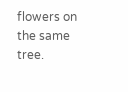flowers on the same tree.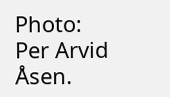Photo: Per Arvid Åsen.